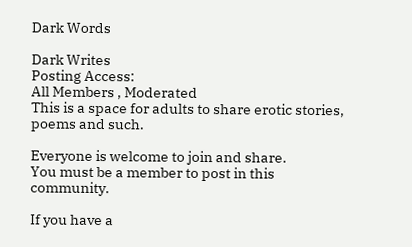Dark Words

Dark Writes
Posting Access:
All Members , Moderated
This is a space for adults to share erotic stories, poems and such.

Everyone is welcome to join and share.
You must be a member to post in this community.

If you have a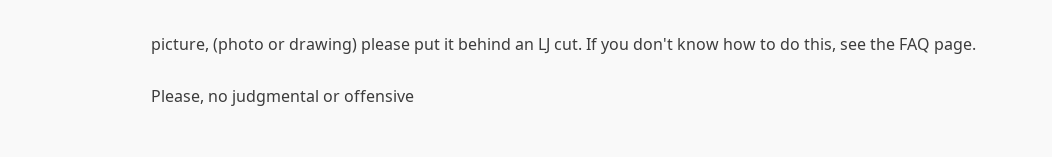picture, (photo or drawing) please put it behind an LJ cut. If you don't know how to do this, see the FAQ page.

Please, no judgmental or offensive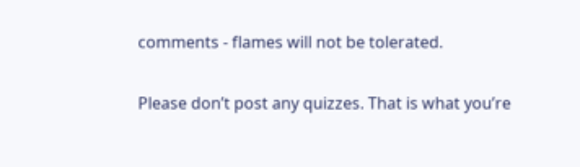comments - flames will not be tolerated.

Please don’t post any quizzes. That is what you’re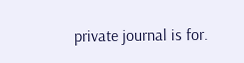private journal is for.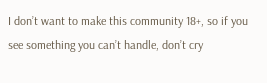I don’t want to make this community 18+, so if you see something you can’t handle, don’t cry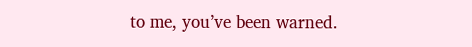to me, you’ve been warned.